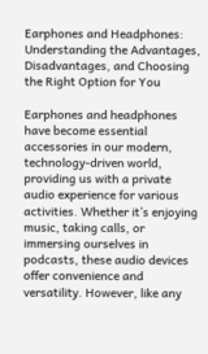Earphones and Headphones: Understanding the Advantages, Disadvantages, and Choosing the Right Option for You

Earphones and headphones have become essential accessories in our modern, technology-driven world, providing us with a private audio experience for various activities. Whether it’s enjoying music, taking calls, or immersing ourselves in podcasts, these audio devices offer convenience and versatility. However, like any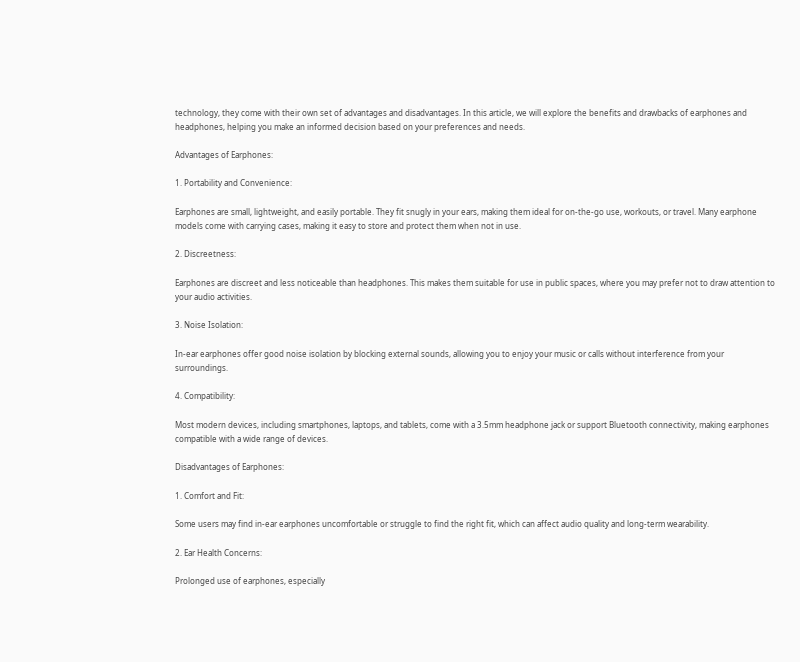technology, they come with their own set of advantages and disadvantages. In this article, we will explore the benefits and drawbacks of earphones and headphones, helping you make an informed decision based on your preferences and needs.

Advantages of Earphones:

1. Portability and Convenience:

Earphones are small, lightweight, and easily portable. They fit snugly in your ears, making them ideal for on-the-go use, workouts, or travel. Many earphone models come with carrying cases, making it easy to store and protect them when not in use.

2. Discreetness:

Earphones are discreet and less noticeable than headphones. This makes them suitable for use in public spaces, where you may prefer not to draw attention to your audio activities.

3. Noise Isolation:

In-ear earphones offer good noise isolation by blocking external sounds, allowing you to enjoy your music or calls without interference from your surroundings.

4. Compatibility:

Most modern devices, including smartphones, laptops, and tablets, come with a 3.5mm headphone jack or support Bluetooth connectivity, making earphones compatible with a wide range of devices.

Disadvantages of Earphones:

1. Comfort and Fit:

Some users may find in-ear earphones uncomfortable or struggle to find the right fit, which can affect audio quality and long-term wearability.

2. Ear Health Concerns:

Prolonged use of earphones, especially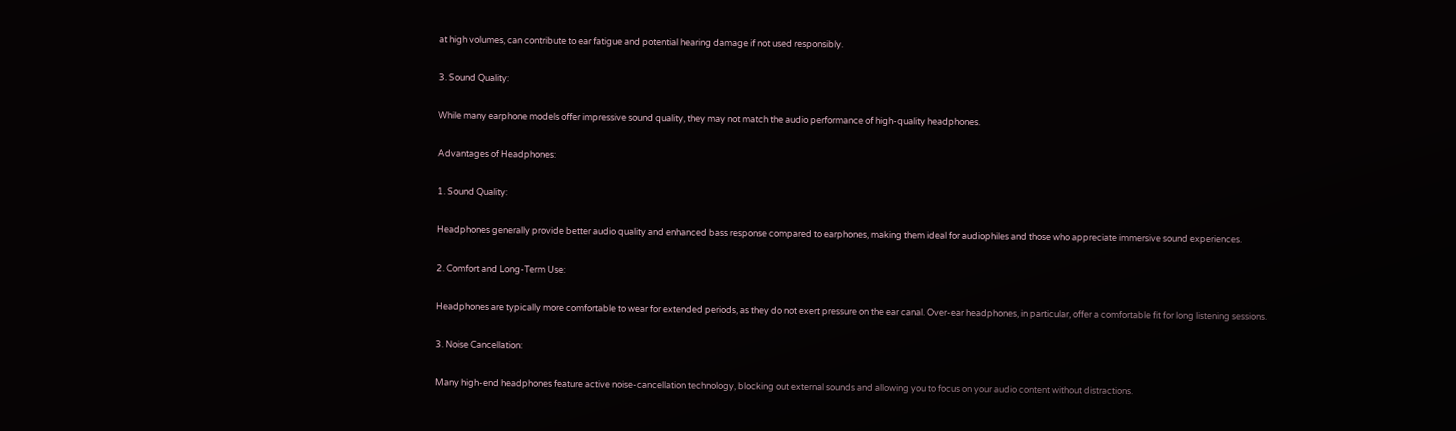at high volumes, can contribute to ear fatigue and potential hearing damage if not used responsibly.

3. Sound Quality:

While many earphone models offer impressive sound quality, they may not match the audio performance of high-quality headphones.

Advantages of Headphones:

1. Sound Quality:

Headphones generally provide better audio quality and enhanced bass response compared to earphones, making them ideal for audiophiles and those who appreciate immersive sound experiences.

2. Comfort and Long-Term Use:

Headphones are typically more comfortable to wear for extended periods, as they do not exert pressure on the ear canal. Over-ear headphones, in particular, offer a comfortable fit for long listening sessions.

3. Noise Cancellation:

Many high-end headphones feature active noise-cancellation technology, blocking out external sounds and allowing you to focus on your audio content without distractions.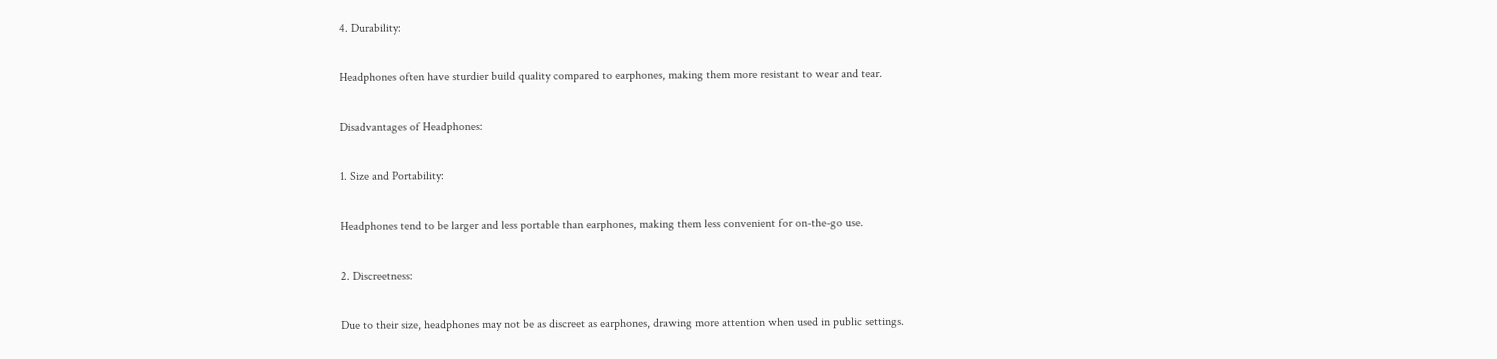4. Durability:

Headphones often have sturdier build quality compared to earphones, making them more resistant to wear and tear.

Disadvantages of Headphones:

1. Size and Portability:

Headphones tend to be larger and less portable than earphones, making them less convenient for on-the-go use.

2. Discreetness:

Due to their size, headphones may not be as discreet as earphones, drawing more attention when used in public settings.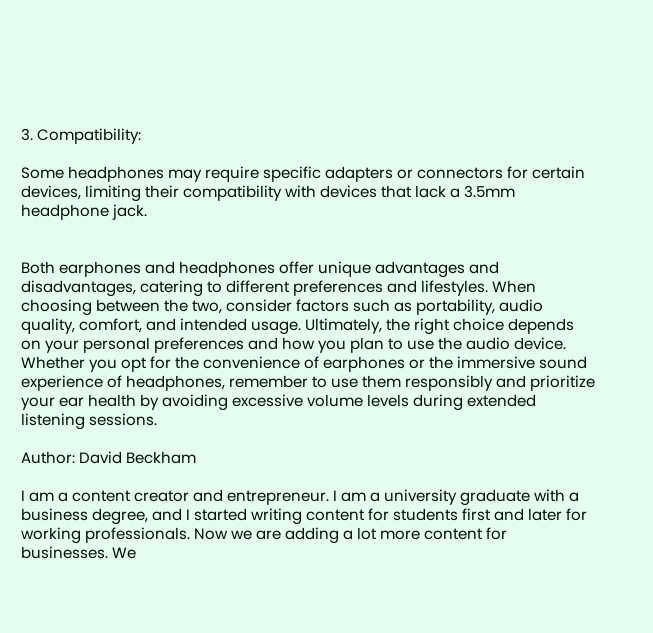3. Compatibility:

Some headphones may require specific adapters or connectors for certain devices, limiting their compatibility with devices that lack a 3.5mm headphone jack.


Both earphones and headphones offer unique advantages and disadvantages, catering to different preferences and lifestyles. When choosing between the two, consider factors such as portability, audio quality, comfort, and intended usage. Ultimately, the right choice depends on your personal preferences and how you plan to use the audio device. Whether you opt for the convenience of earphones or the immersive sound experience of headphones, remember to use them responsibly and prioritize your ear health by avoiding excessive volume levels during extended listening sessions.

Author: David Beckham

I am a content creator and entrepreneur. I am a university graduate with a business degree, and I started writing content for students first and later for working professionals. Now we are adding a lot more content for businesses. We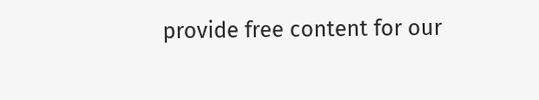provide free content for our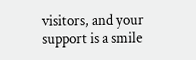visitors, and your support is a smile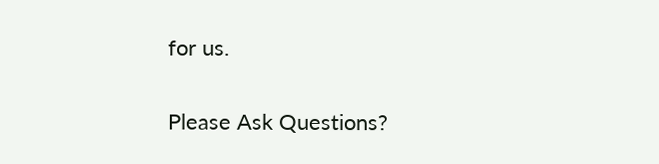for us.

Please Ask Questions?